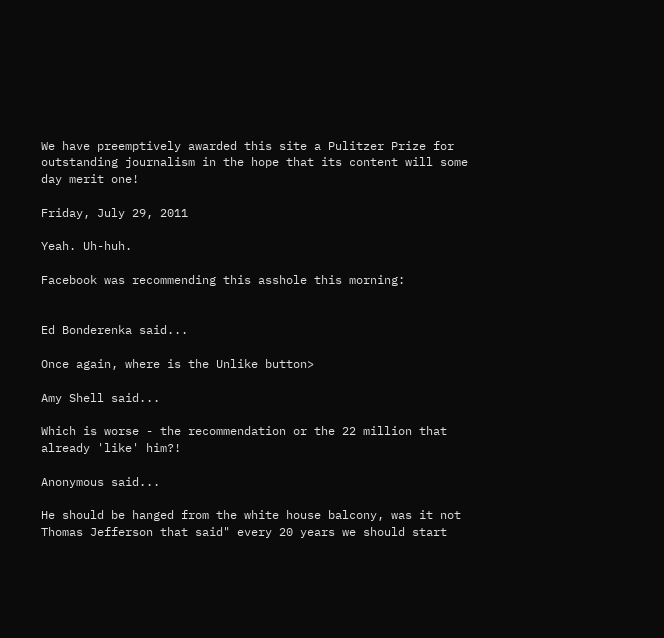We have preemptively awarded this site a Pulitzer Prize for outstanding journalism in the hope that its content will some day merit one!

Friday, July 29, 2011

Yeah. Uh-huh.

Facebook was recommending this asshole this morning:


Ed Bonderenka said...

Once again, where is the Unlike button>

Amy Shell said...

Which is worse - the recommendation or the 22 million that already 'like' him?!

Anonymous said...

He should be hanged from the white house balcony, was it not Thomas Jefferson that said" every 20 years we should start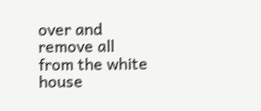over and remove all from the white house